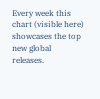Every week this chart (visible here) showcases the top new global releases.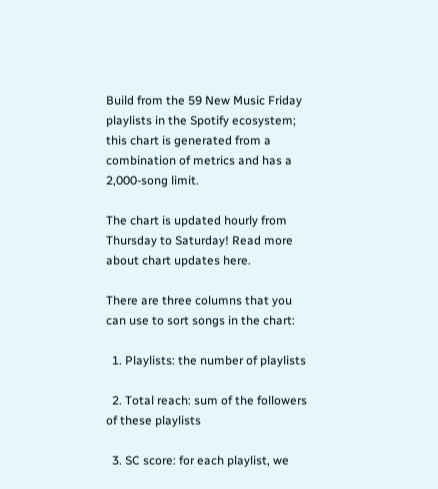Build from the 59 New Music Friday playlists in the Spotify ecosystem; this chart is generated from a combination of metrics and has a 2,000-song limit.

The chart is updated hourly from Thursday to Saturday! Read more about chart updates here.

There are three columns that you can use to sort songs in the chart:

  1. Playlists: the number of playlists

  2. Total reach: sum of the followers of these playlists

  3. SC score: for each playlist, we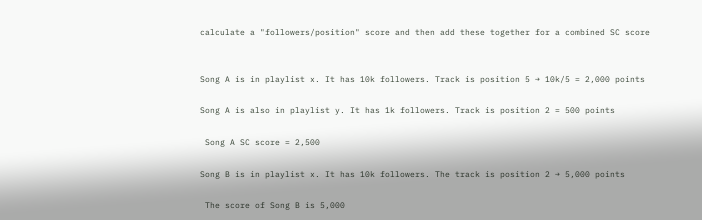calculate a "followers/position" score and then add these together for a combined SC score


Song A is in playlist x. It has 10k followers. Track is position 5 → 10k/5 = 2,000 points

Song A is also in playlist y. It has 1k followers. Track is position 2 = 500 points

 Song A SC score = 2,500

Song B is in playlist x. It has 10k followers. The track is position 2 → 5,000 points

 The score of Song B is 5,000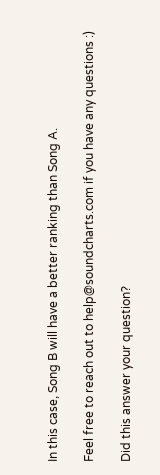In this case, Song B will have a better ranking than Song A.

Feel free to reach out to help@soundcharts.com if you have any questions :)

Did this answer your question?